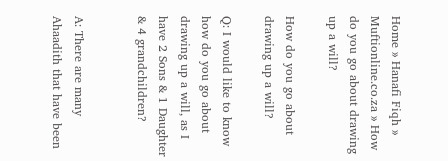Home » Hanafi Fiqh » Muftionline.co.za » How do you go about drawing up a will?

How do you go about drawing up a will?

Q: I would like to know how do you go about drawing up a will, as I have 2 Sons & 1 Daughter & 4 grandchildren?


A: There are many Ahaadith that have been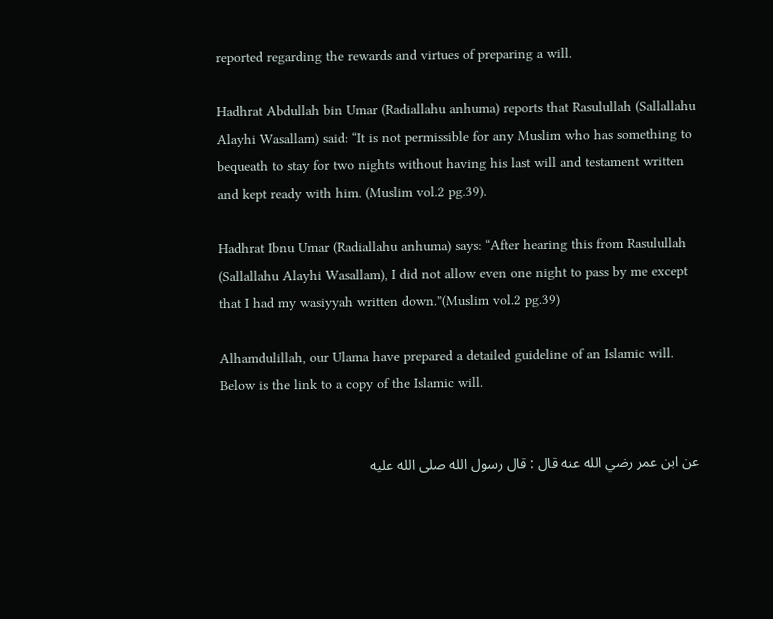reported regarding the rewards and virtues of preparing a will.

Hadhrat Abdullah bin Umar (Radiallahu anhuma) reports that Rasulullah (Sallallahu Alayhi Wasallam) said: “It is not permissible for any Muslim who has something to bequeath to stay for two nights without having his last will and testament written and kept ready with him. (Muslim vol.2 pg.39).

Hadhrat Ibnu Umar (Radiallahu anhuma) says: “After hearing this from Rasulullah (Sallallahu Alayhi Wasallam), I did not allow even one night to pass by me except that I had my wasiyyah written down.”(Muslim vol.2 pg.39)

Alhamdulillah, our Ulama have prepared a detailed guideline of an Islamic will. Below is the link to a copy of the Islamic will.


عن ابن عمر رضي الله عنه قال : قال رسول الله صلى الله عليه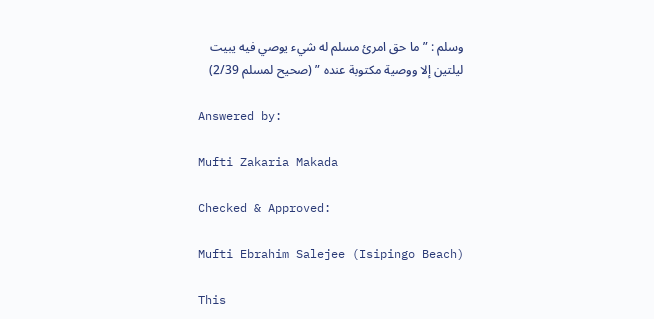وسلم : ” ما حق امرئ مسلم له شيء يوصي فيه يبيت ليلتين إلا ووصية مكتوبة عنده ” (صحيح لمسلم 2/39)

Answered by:

Mufti Zakaria Makada

Checked & Approved:

Mufti Ebrahim Salejee (Isipingo Beach)

This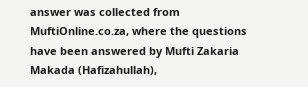answer was collected from MuftiOnline.co.za, where the questions have been answered by Mufti Zakaria Makada (Hafizahullah),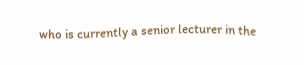who is currently a senior lecturer in the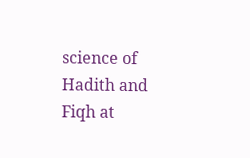science of Hadith and Fiqh at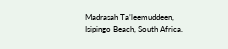Madrasah Ta’leemuddeen, Isipingo Beach, South Africa.